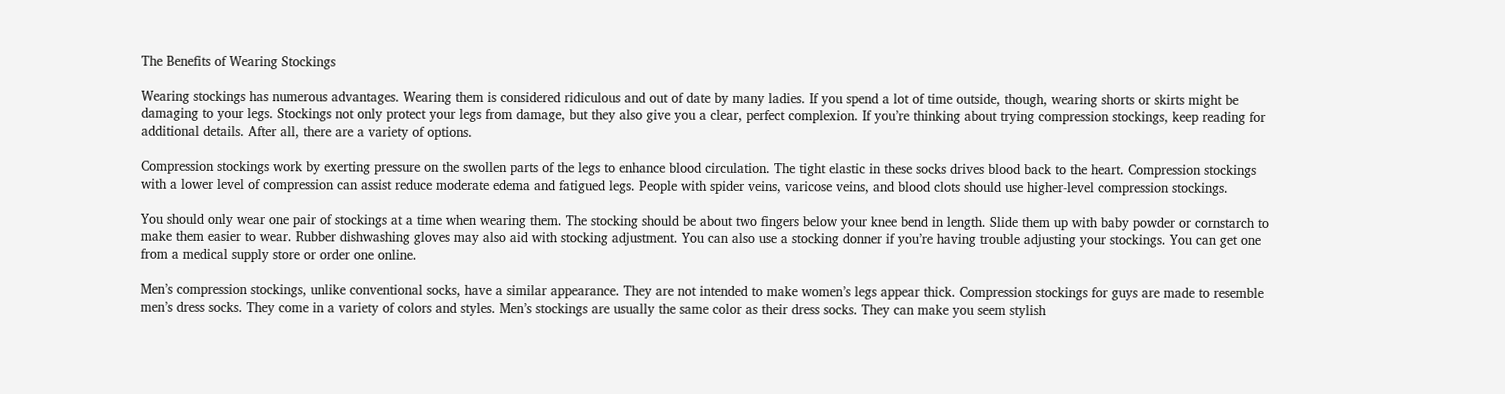The Benefits of Wearing Stockings

Wearing stockings has numerous advantages. Wearing them is considered ridiculous and out of date by many ladies. If you spend a lot of time outside, though, wearing shorts or skirts might be damaging to your legs. Stockings not only protect your legs from damage, but they also give you a clear, perfect complexion. If you’re thinking about trying compression stockings, keep reading for additional details. After all, there are a variety of options.

Compression stockings work by exerting pressure on the swollen parts of the legs to enhance blood circulation. The tight elastic in these socks drives blood back to the heart. Compression stockings with a lower level of compression can assist reduce moderate edema and fatigued legs. People with spider veins, varicose veins, and blood clots should use higher-level compression stockings.

You should only wear one pair of stockings at a time when wearing them. The stocking should be about two fingers below your knee bend in length. Slide them up with baby powder or cornstarch to make them easier to wear. Rubber dishwashing gloves may also aid with stocking adjustment. You can also use a stocking donner if you’re having trouble adjusting your stockings. You can get one from a medical supply store or order one online.

Men’s compression stockings, unlike conventional socks, have a similar appearance. They are not intended to make women’s legs appear thick. Compression stockings for guys are made to resemble men’s dress socks. They come in a variety of colors and styles. Men’s stockings are usually the same color as their dress socks. They can make you seem stylish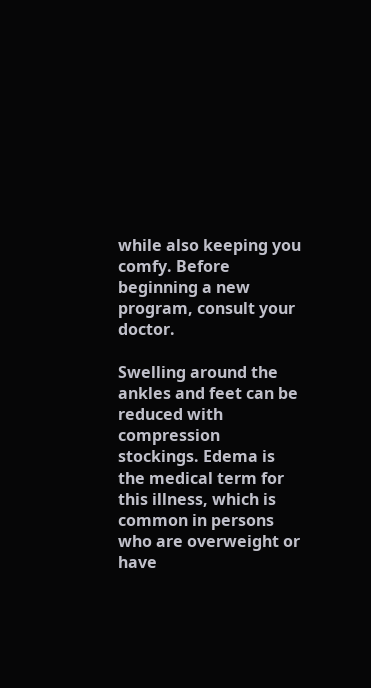while also keeping you comfy. Before beginning a new program, consult your doctor.

Swelling around the ankles and feet can be reduced with compression stockings. Edema is the medical term for this illness, which is common in persons who are overweight or have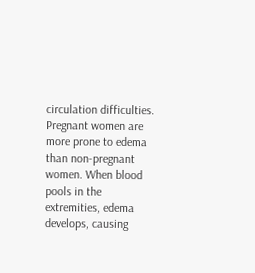circulation difficulties. Pregnant women are more prone to edema than non-pregnant women. When blood pools in the extremities, edema develops, causing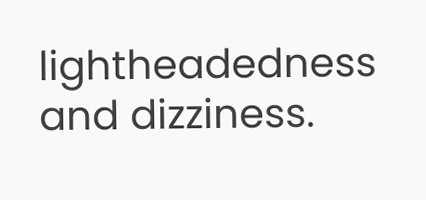lightheadedness and dizziness.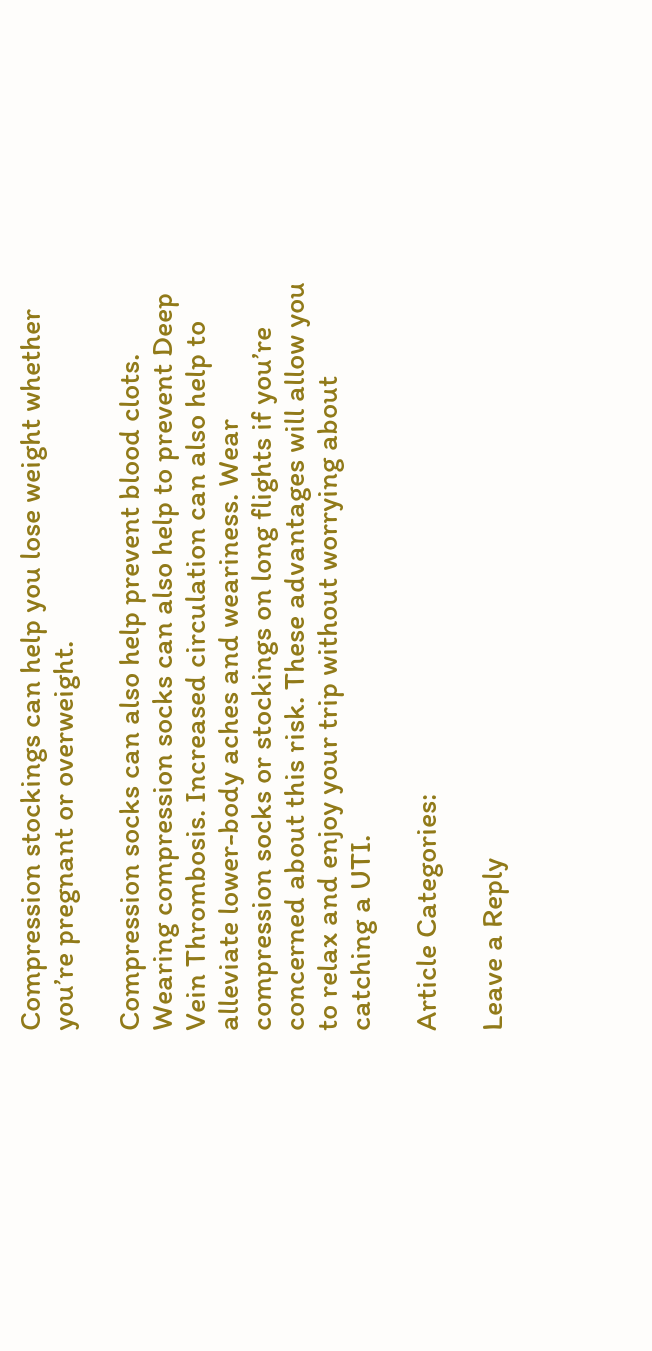Compression stockings can help you lose weight whether you’re pregnant or overweight.

Compression socks can also help prevent blood clots. Wearing compression socks can also help to prevent Deep Vein Thrombosis. Increased circulation can also help to alleviate lower-body aches and weariness. Wear compression socks or stockings on long flights if you’re concerned about this risk. These advantages will allow you to relax and enjoy your trip without worrying about catching a UTI.

Article Categories:

Leave a Reply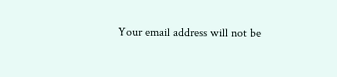Your email address will not be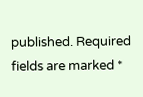published. Required fields are marked *